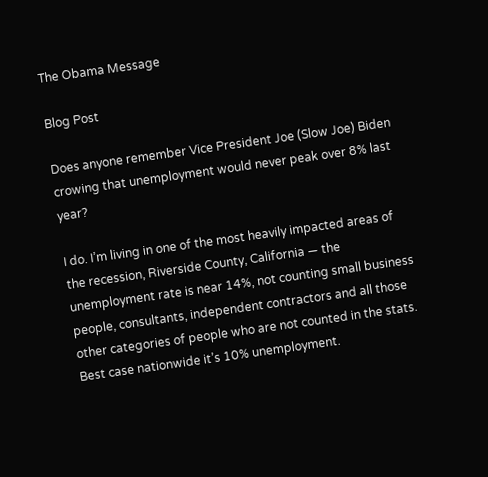The Obama Message

Blog Post

Does anyone remember Vice President Joe (Slow Joe) Biden crowing that unemployment would never peak over 8% last year?

I do. I’m living in one of the most heavily impacted areas of the recession, Riverside County, California — the unemployment rate is near 14%, not counting small business people, consultants, independent contractors and all those other categories of people who are not counted in the stats. Best case nationwide it’s 10% unemployment.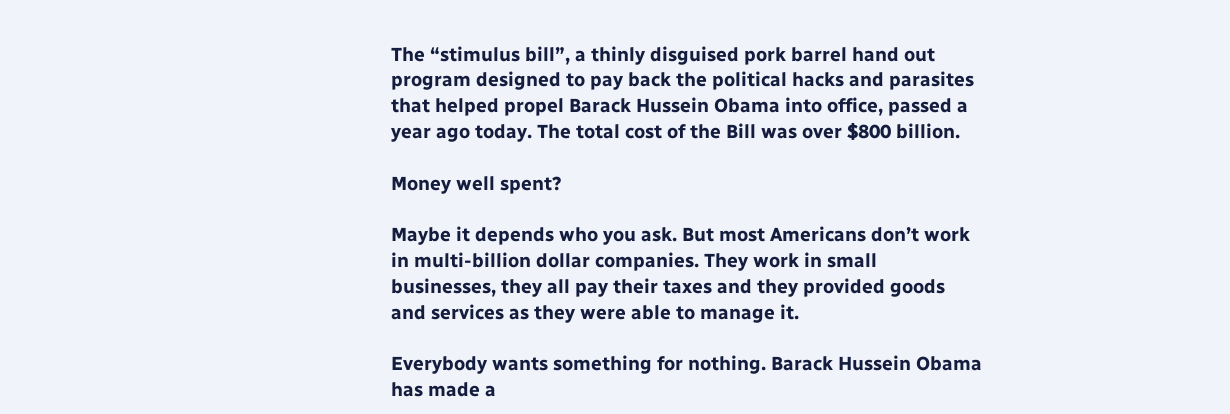The “stimulus bill”, a thinly disguised pork barrel hand out program designed to pay back the political hacks and parasites that helped propel Barack Hussein Obama into office, passed a year ago today. The total cost of the Bill was over $800 billion.

Money well spent?

Maybe it depends who you ask. But most Americans don’t work in multi-billion dollar companies. They work in small businesses, they all pay their taxes and they provided goods and services as they were able to manage it.

Everybody wants something for nothing. Barack Hussein Obama has made a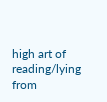high art of reading/lying from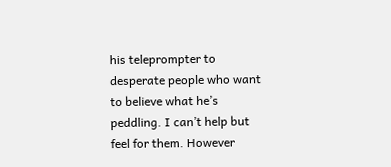his teleprompter to desperate people who want to believe what he’s peddling. I can’t help but feel for them. However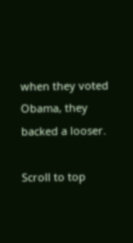when they voted Obama, they backed a looser.

Scroll to top